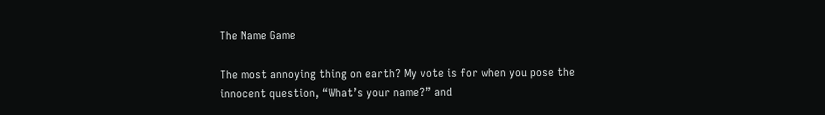The Name Game

The most annoying thing on earth? My vote is for when you pose the innocent question, “What’s your name?” and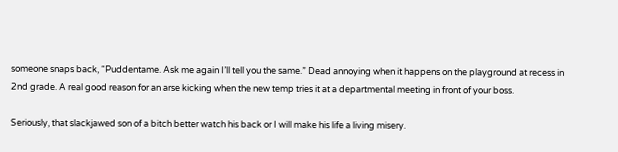someone snaps back, “Puddentame. Ask me again I’ll tell you the same.” Dead annoying when it happens on the playground at recess in 2nd grade. A real good reason for an arse kicking when the new temp tries it at a departmental meeting in front of your boss.

Seriously, that slackjawed son of a bitch better watch his back or I will make his life a living misery.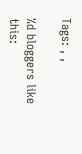Tags: , ,

%d bloggers like this: